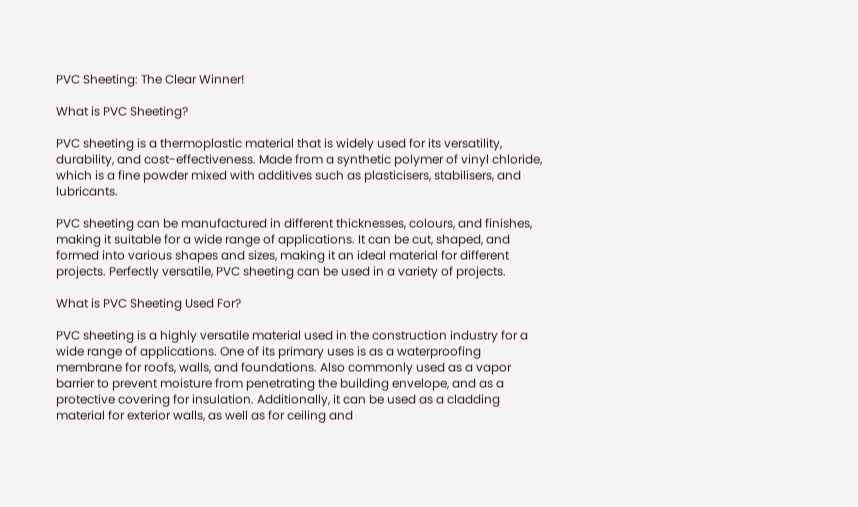PVC Sheeting: The Clear Winner!

What is PVC Sheeting?

PVC sheeting is a thermoplastic material that is widely used for its versatility, durability, and cost-effectiveness. Made from a synthetic polymer of vinyl chloride, which is a fine powder mixed with additives such as plasticisers, stabilisers, and lubricants.

PVC sheeting can be manufactured in different thicknesses, colours, and finishes, making it suitable for a wide range of applications. It can be cut, shaped, and formed into various shapes and sizes, making it an ideal material for different projects. Perfectly versatile, PVC sheeting can be used in a variety of projects.

What is PVC Sheeting Used For?

PVC sheeting is a highly versatile material used in the construction industry for a wide range of applications. One of its primary uses is as a waterproofing membrane for roofs, walls, and foundations. Also commonly used as a vapor barrier to prevent moisture from penetrating the building envelope, and as a protective covering for insulation. Additionally, it can be used as a cladding material for exterior walls, as well as for ceiling and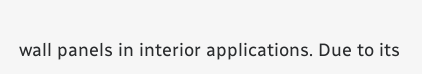wall panels in interior applications. Due to its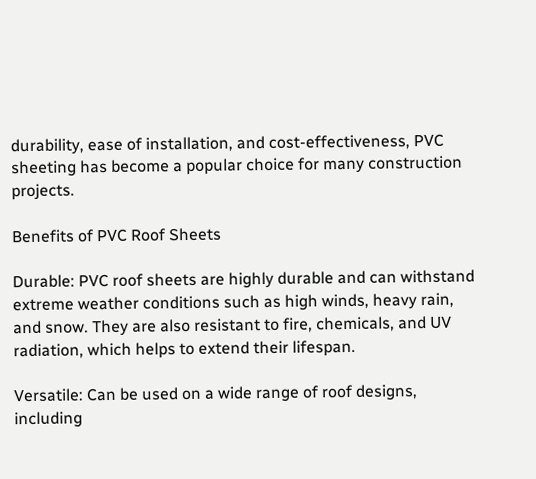durability, ease of installation, and cost-effectiveness, PVC sheeting has become a popular choice for many construction projects.

Benefits of PVC Roof Sheets

Durable: PVC roof sheets are highly durable and can withstand extreme weather conditions such as high winds, heavy rain, and snow. They are also resistant to fire, chemicals, and UV radiation, which helps to extend their lifespan.

Versatile: Can be used on a wide range of roof designs, including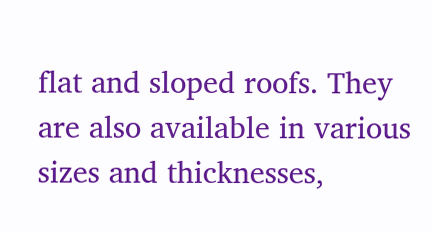flat and sloped roofs. They are also available in various sizes and thicknesses,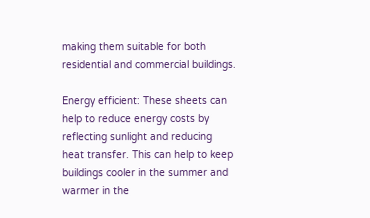making them suitable for both residential and commercial buildings.

Energy efficient: These sheets can help to reduce energy costs by reflecting sunlight and reducing heat transfer. This can help to keep buildings cooler in the summer and warmer in the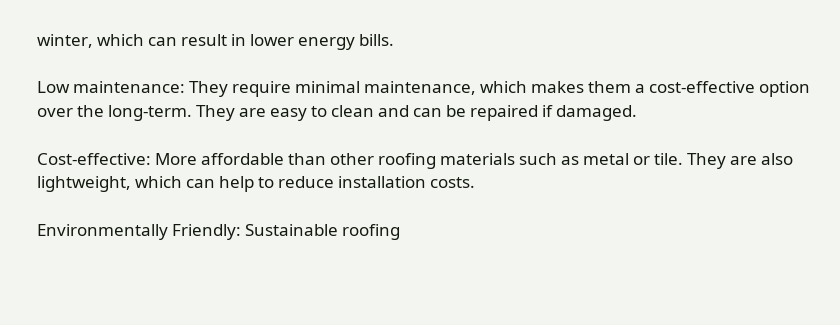winter, which can result in lower energy bills.

Low maintenance: They require minimal maintenance, which makes them a cost-effective option over the long-term. They are easy to clean and can be repaired if damaged.

Cost-effective: More affordable than other roofing materials such as metal or tile. They are also lightweight, which can help to reduce installation costs.

Environmentally Friendly: Sustainable roofing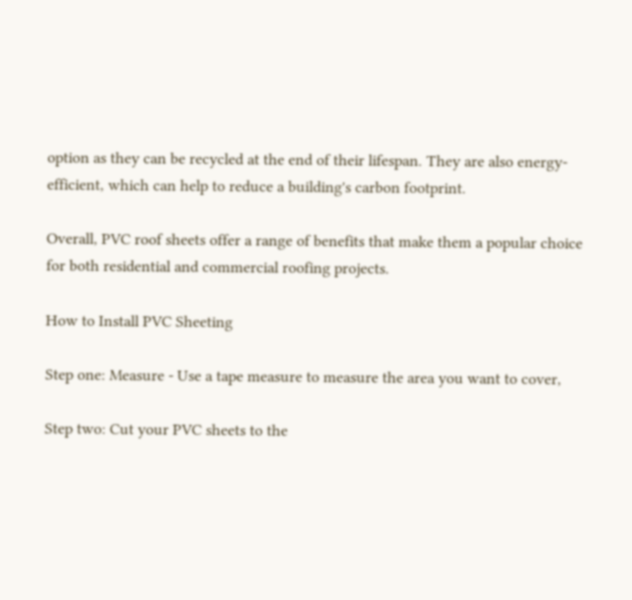option as they can be recycled at the end of their lifespan. They are also energy-efficient, which can help to reduce a building's carbon footprint.

Overall, PVC roof sheets offer a range of benefits that make them a popular choice for both residential and commercial roofing projects.

How to Install PVC Sheeting

Step one: Measure - Use a tape measure to measure the area you want to cover,

Step two: Cut your PVC sheets to the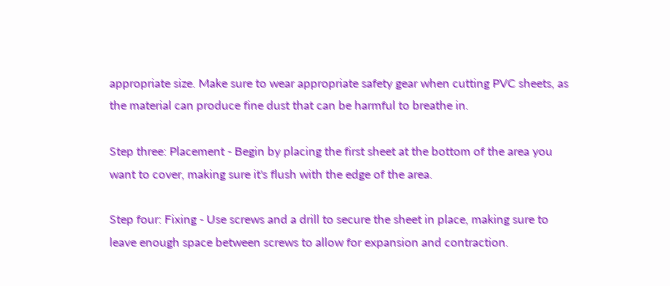appropriate size. Make sure to wear appropriate safety gear when cutting PVC sheets, as the material can produce fine dust that can be harmful to breathe in.

Step three: Placement - Begin by placing the first sheet at the bottom of the area you want to cover, making sure it's flush with the edge of the area.

Step four: Fixing - Use screws and a drill to secure the sheet in place, making sure to leave enough space between screws to allow for expansion and contraction.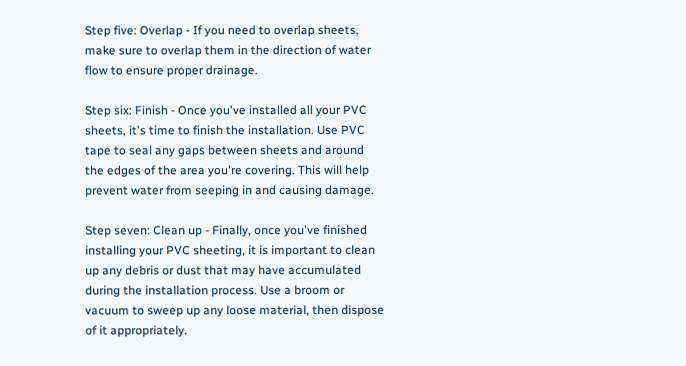Step five: Overlap - If you need to overlap sheets, make sure to overlap them in the direction of water flow to ensure proper drainage.

Step six: Finish - Once you've installed all your PVC sheets, it's time to finish the installation. Use PVC tape to seal any gaps between sheets and around the edges of the area you're covering. This will help prevent water from seeping in and causing damage.

Step seven: Clean up - Finally, once you've finished installing your PVC sheeting, it is important to clean up any debris or dust that may have accumulated during the installation process. Use a broom or vacuum to sweep up any loose material, then dispose of it appropriately.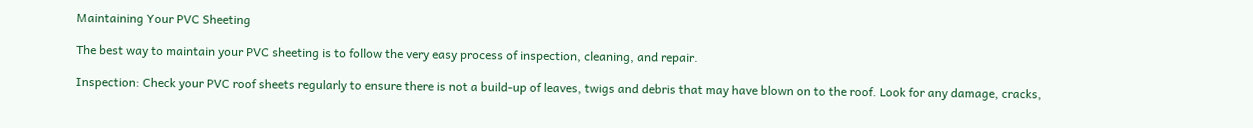Maintaining Your PVC Sheeting

The best way to maintain your PVC sheeting is to follow the very easy process of inspection, cleaning, and repair.

Inspection: Check your PVC roof sheets regularly to ensure there is not a build-up of leaves, twigs and debris that may have blown on to the roof. Look for any damage, cracks,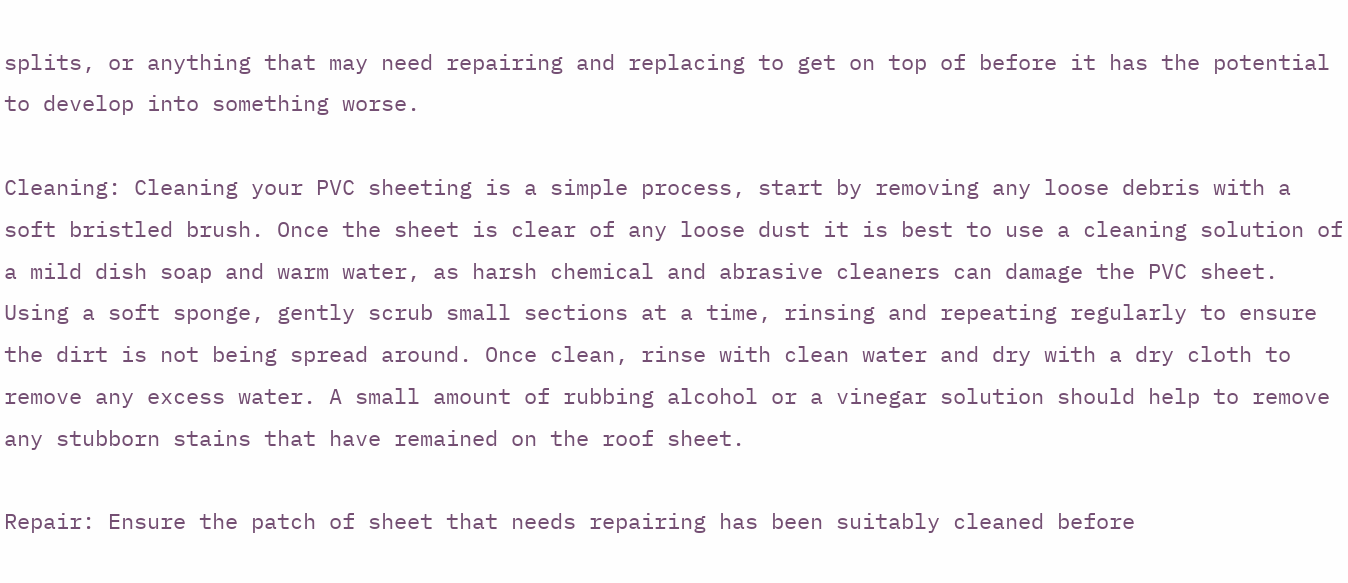splits, or anything that may need repairing and replacing to get on top of before it has the potential to develop into something worse.

Cleaning: Cleaning your PVC sheeting is a simple process, start by removing any loose debris with a soft bristled brush. Once the sheet is clear of any loose dust it is best to use a cleaning solution of a mild dish soap and warm water, as harsh chemical and abrasive cleaners can damage the PVC sheet. Using a soft sponge, gently scrub small sections at a time, rinsing and repeating regularly to ensure the dirt is not being spread around. Once clean, rinse with clean water and dry with a dry cloth to remove any excess water. A small amount of rubbing alcohol or a vinegar solution should help to remove any stubborn stains that have remained on the roof sheet.

Repair: Ensure the patch of sheet that needs repairing has been suitably cleaned before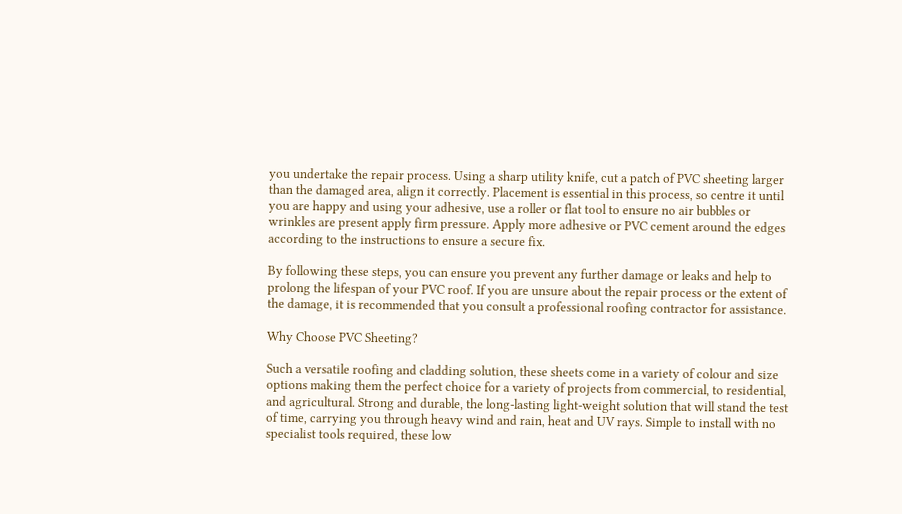you undertake the repair process. Using a sharp utility knife, cut a patch of PVC sheeting larger than the damaged area, align it correctly. Placement is essential in this process, so centre it until you are happy and using your adhesive, use a roller or flat tool to ensure no air bubbles or wrinkles are present apply firm pressure. Apply more adhesive or PVC cement around the edges according to the instructions to ensure a secure fix.

By following these steps, you can ensure you prevent any further damage or leaks and help to prolong the lifespan of your PVC roof. If you are unsure about the repair process or the extent of the damage, it is recommended that you consult a professional roofing contractor for assistance.

Why Choose PVC Sheeting?

Such a versatile roofing and cladding solution, these sheets come in a variety of colour and size options making them the perfect choice for a variety of projects from commercial, to residential, and agricultural. Strong and durable, the long-lasting light-weight solution that will stand the test of time, carrying you through heavy wind and rain, heat and UV rays. Simple to install with no specialist tools required, these low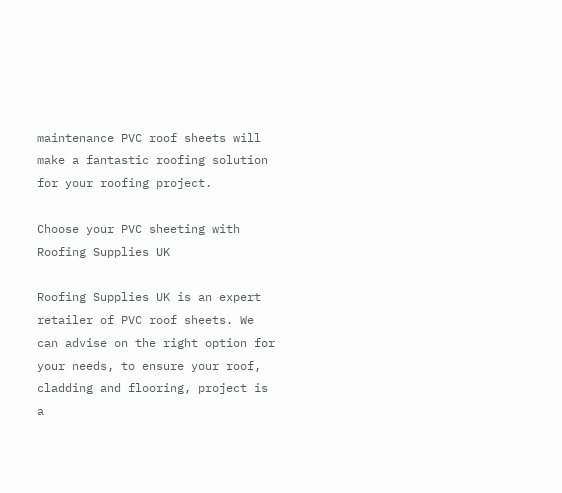maintenance PVC roof sheets will make a fantastic roofing solution for your roofing project.

Choose your PVC sheeting with Roofing Supplies UK

Roofing Supplies UK is an expert retailer of PVC roof sheets. We can advise on the right option for your needs, to ensure your roof, cladding and flooring, project is a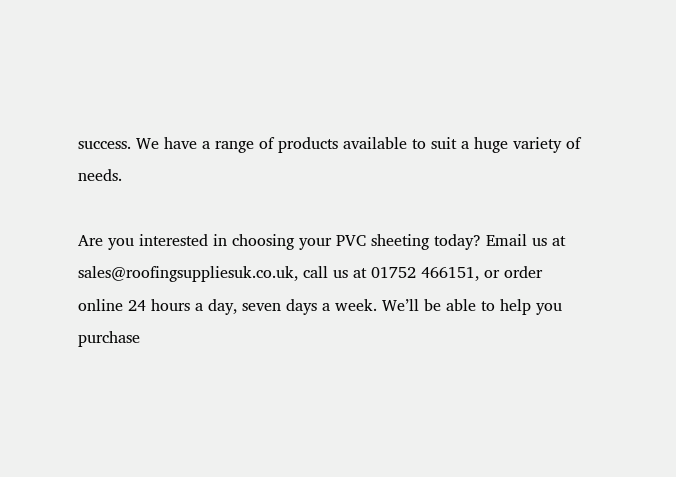success. We have a range of products available to suit a huge variety of needs.

Are you interested in choosing your PVC sheeting today? Email us at sales@roofingsuppliesuk.co.uk, call us at 01752 466151, or order online 24 hours a day, seven days a week. We’ll be able to help you purchase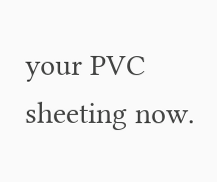your PVC sheeting now.